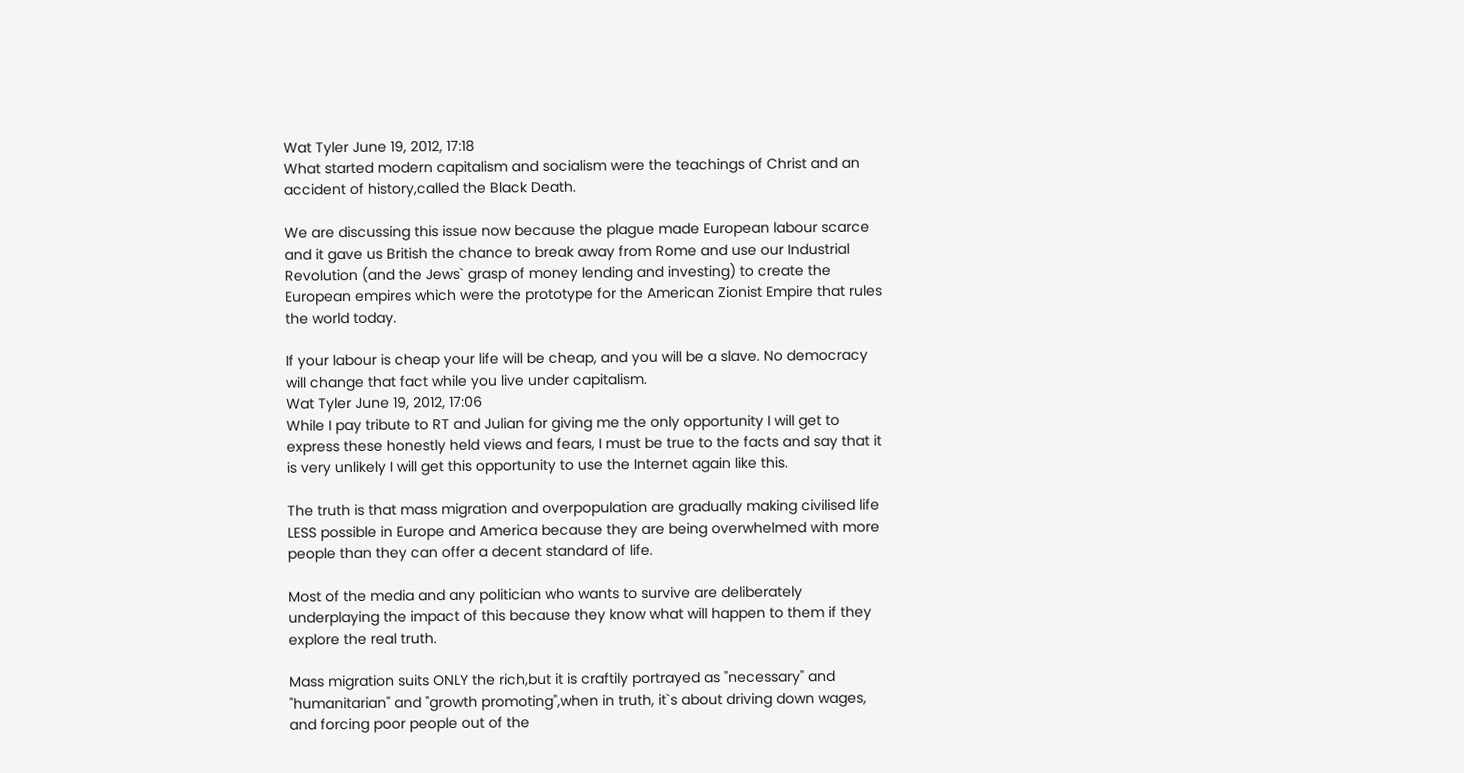Wat Tyler June 19, 2012, 17:18
What started modern capitalism and socialism were the teachings of Christ and an accident of history,called the Black Death.

We are discussing this issue now because the plague made European labour scarce and it gave us British the chance to break away from Rome and use our Industrial Revolution (and the Jews` grasp of money lending and investing) to create the European empires which were the prototype for the American Zionist Empire that rules the world today.

If your labour is cheap your life will be cheap, and you will be a slave. No democracy will change that fact while you live under capitalism.
Wat Tyler June 19, 2012, 17:06
While I pay tribute to RT and Julian for giving me the only opportunity I will get to express these honestly held views and fears, I must be true to the facts and say that it is very unlikely I will get this opportunity to use the Internet again like this.

The truth is that mass migration and overpopulation are gradually making civilised life LESS possible in Europe and America because they are being overwhelmed with more people than they can offer a decent standard of life.

Most of the media and any politician who wants to survive are deliberately underplaying the impact of this because they know what will happen to them if they explore the real truth.

Mass migration suits ONLY the rich,but it is craftily portrayed as "necessary" and "humanitarian" and "growth promoting",when in truth, it`s about driving down wages, and forcing poor people out of the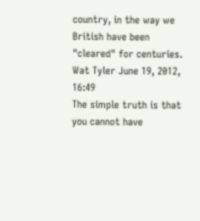country, in the way we British have been "cleared" for centuries.
Wat Tyler June 19, 2012, 16:49
The simple truth is that you cannot have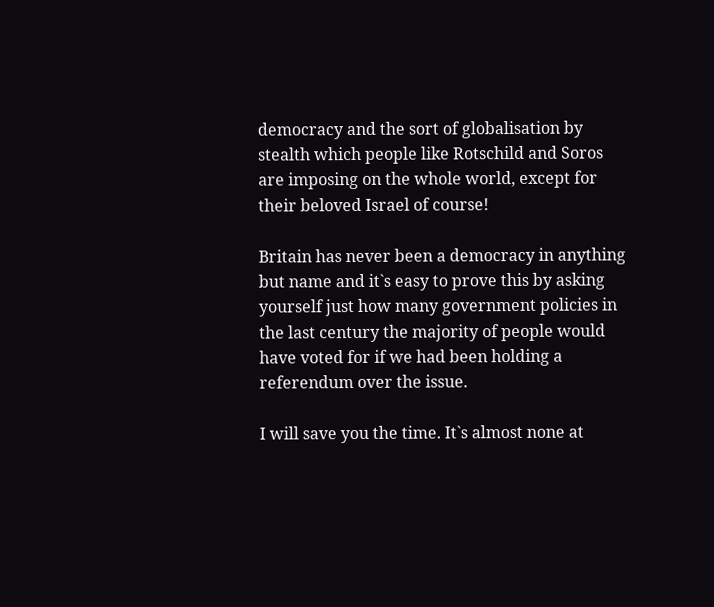democracy and the sort of globalisation by stealth which people like Rotschild and Soros are imposing on the whole world, except for their beloved Israel of course!

Britain has never been a democracy in anything but name and it`s easy to prove this by asking yourself just how many government policies in the last century the majority of people would have voted for if we had been holding a referendum over the issue.

I will save you the time. It`s almost none at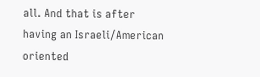all. And that is after having an Israeli/American oriented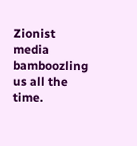Zionist media bamboozling us all the time.